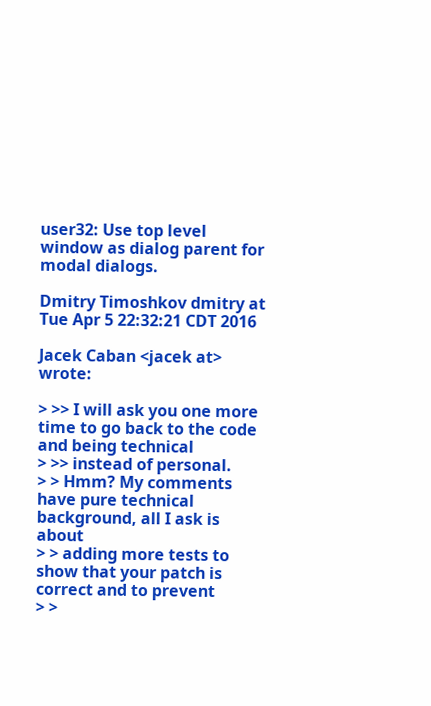user32: Use top level window as dialog parent for modal dialogs.

Dmitry Timoshkov dmitry at
Tue Apr 5 22:32:21 CDT 2016

Jacek Caban <jacek at> wrote:

> >> I will ask you one more time to go back to the code and being technical
> >> instead of personal.
> > Hmm? My comments have pure technical background, all I ask is about
> > adding more tests to show that your patch is correct and to prevent
> >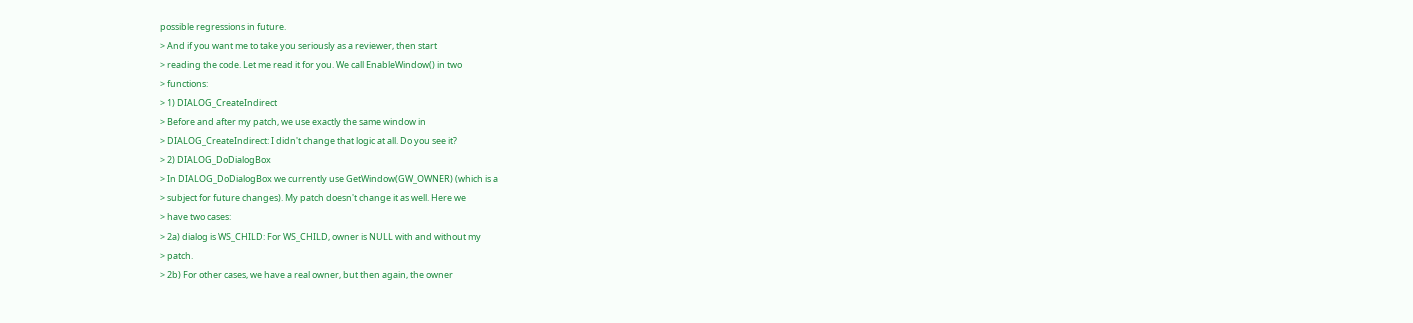possible regressions in future.
> And if you want me to take you seriously as a reviewer, then start
> reading the code. Let me read it for you. We call EnableWindow() in two
> functions:
> 1) DIALOG_CreateIndirect
> Before and after my patch, we use exactly the same window in
> DIALOG_CreateIndirect: I didn't change that logic at all. Do you see it?
> 2) DIALOG_DoDialogBox
> In DIALOG_DoDialogBox we currently use GetWindow(GW_OWNER) (which is a
> subject for future changes). My patch doesn't change it as well. Here we
> have two cases:
> 2a) dialog is WS_CHILD: For WS_CHILD, owner is NULL with and without my
> patch.
> 2b) For other cases, we have a real owner, but then again, the owner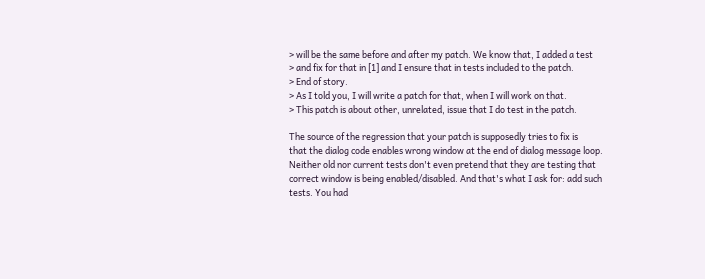> will be the same before and after my patch. We know that, I added a test
> and fix for that in [1] and I ensure that in tests included to the patch.
> End of story.
> As I told you, I will write a patch for that, when I will work on that.
> This patch is about other, unrelated, issue that I do test in the patch.

The source of the regression that your patch is supposedly tries to fix is
that the dialog code enables wrong window at the end of dialog message loop.
Neither old nor current tests don't even pretend that they are testing that
correct window is being enabled/disabled. And that's what I ask for: add such
tests. You had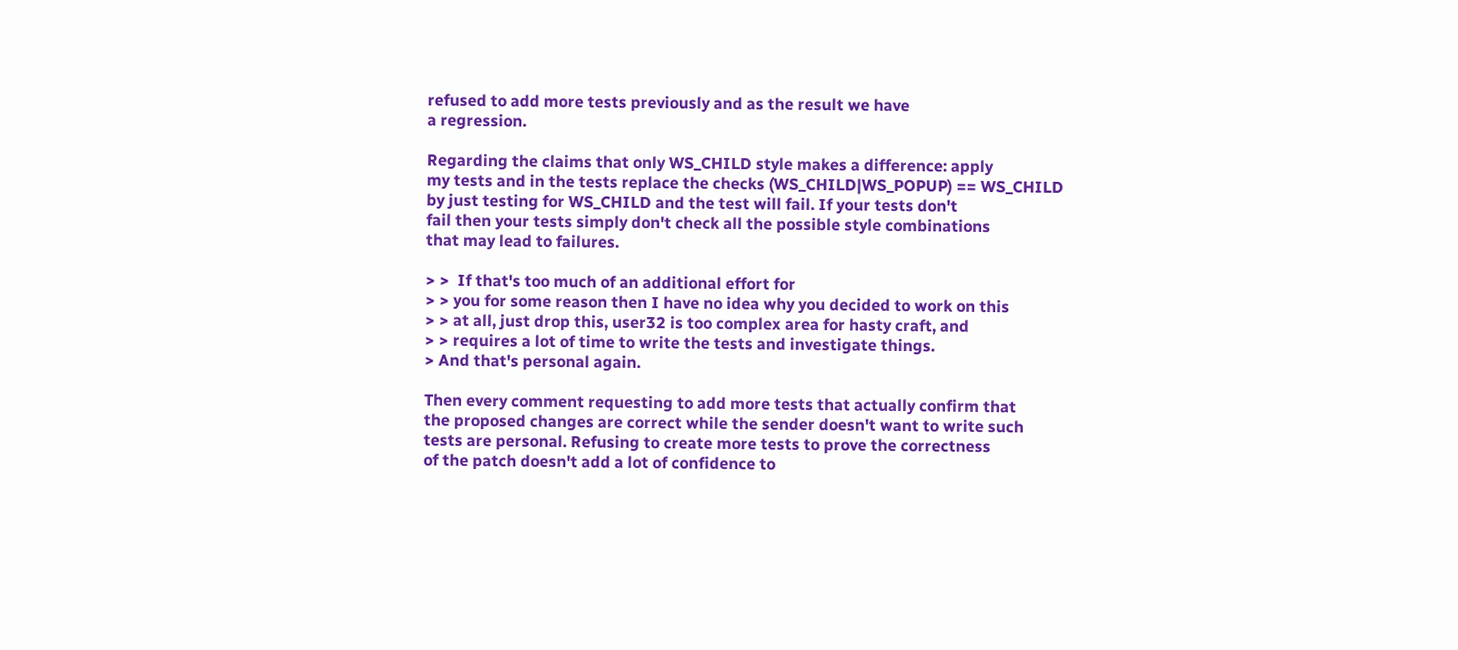refused to add more tests previously and as the result we have
a regression.

Regarding the claims that only WS_CHILD style makes a difference: apply
my tests and in the tests replace the checks (WS_CHILD|WS_POPUP) == WS_CHILD
by just testing for WS_CHILD and the test will fail. If your tests don't
fail then your tests simply don't check all the possible style combinations
that may lead to failures.

> >  If that's too much of an additional effort for
> > you for some reason then I have no idea why you decided to work on this
> > at all, just drop this, user32 is too complex area for hasty craft, and
> > requires a lot of time to write the tests and investigate things.
> And that's personal again.

Then every comment requesting to add more tests that actually confirm that
the proposed changes are correct while the sender doesn't want to write such
tests are personal. Refusing to create more tests to prove the correctness
of the patch doesn't add a lot of confidence to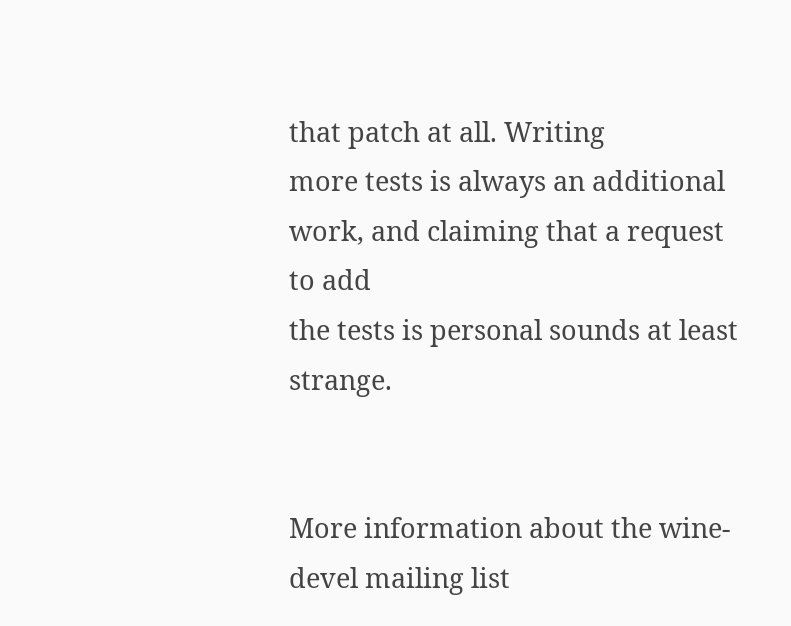that patch at all. Writing
more tests is always an additional work, and claiming that a request to add
the tests is personal sounds at least strange.


More information about the wine-devel mailing list